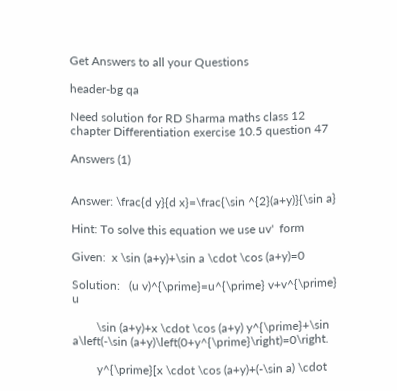Get Answers to all your Questions

header-bg qa

Need solution for RD Sharma maths class 12 chapter Differentiation exercise 10.5 question 47

Answers (1)


Answer: \frac{d y}{d x}=\frac{\sin ^{2}(a+y)}{\sin a}

Hint: To solve this equation we use uv'  form

Given:  x \sin (a+y)+\sin a \cdot \cos (a+y)=0

Solution:   (u v)^{\prime}=u^{\prime} v+v^{\prime} u

        \sin (a+y)+x \cdot \cos (a+y) y^{\prime}+\sin a\left(-\sin (a+y)\left(0+y^{\prime}\right)=0\right.

        y^{\prime}[x \cdot \cos (a+y)+(-\sin a) \cdot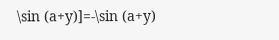\sin (a+y)]=-\sin (a+y)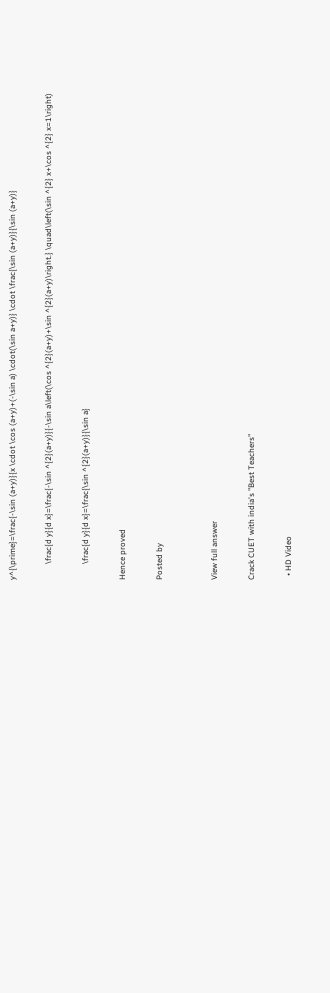y^{\prime}=\frac{-\sin (a+y)}{x \cdot \cos (a+y)+(-\sin a) \cdot(\sin a+y)} \cdot \frac{\sin (a+y)}{\sin (a+y)}

        \frac{d y}{d x}=\frac{-\sin ^{2}(a+y)}{-\sin a\left(\cos ^{2}(a+y)+\sin ^{2}(a+y)\right.} \quad\left(\sin ^{2} x+\cos ^{2} x=1\right)

        \frac{d y}{d x}=\frac{\sin ^{2}(a+y)}{\sin a}

Hence proved

Posted by


View full answer

Crack CUET with india's "Best Teachers"

  • HD Video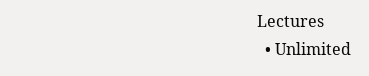Lectures
  • Unlimited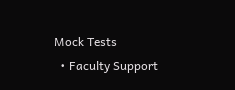Mock Tests
  • Faculty Support